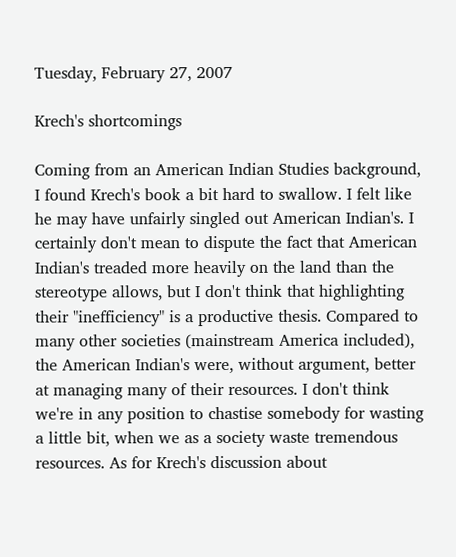Tuesday, February 27, 2007

Krech's shortcomings

Coming from an American Indian Studies background, I found Krech's book a bit hard to swallow. I felt like he may have unfairly singled out American Indian's. I certainly don't mean to dispute the fact that American Indian's treaded more heavily on the land than the stereotype allows, but I don't think that highlighting their "inefficiency" is a productive thesis. Compared to many other societies (mainstream America included), the American Indian's were, without argument, better at managing many of their resources. I don't think we're in any position to chastise somebody for wasting a little bit, when we as a society waste tremendous resources. As for Krech's discussion about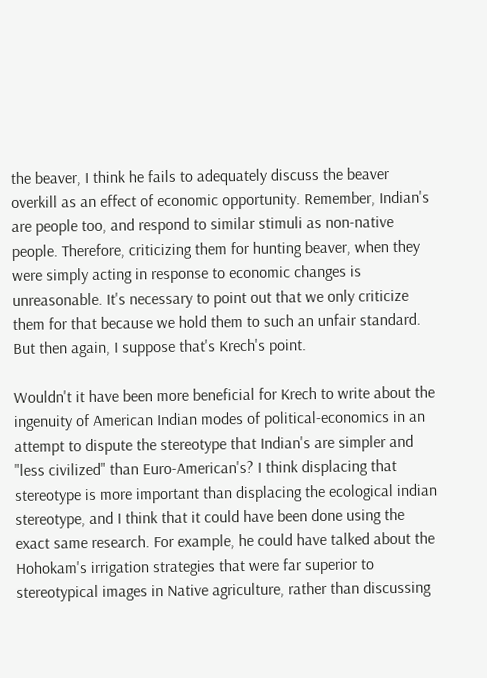the beaver, I think he fails to adequately discuss the beaver overkill as an effect of economic opportunity. Remember, Indian's are people too, and respond to similar stimuli as non-native people. Therefore, criticizing them for hunting beaver, when they were simply acting in response to economic changes is unreasonable. It's necessary to point out that we only criticize them for that because we hold them to such an unfair standard. But then again, I suppose that's Krech's point.

Wouldn't it have been more beneficial for Krech to write about the ingenuity of American Indian modes of political-economics in an attempt to dispute the stereotype that Indian's are simpler and "less civilized" than Euro-American's? I think displacing that stereotype is more important than displacing the ecological indian stereotype, and I think that it could have been done using the exact same research. For example, he could have talked about the Hohokam's irrigation strategies that were far superior to stereotypical images in Native agriculture, rather than discussing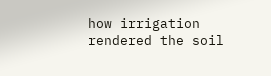how irrigation rendered the soil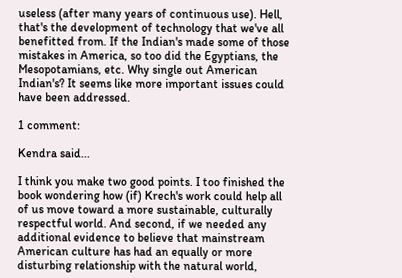useless (after many years of continuous use). Hell, that's the development of technology that we've all benefitted from. If the Indian's made some of those mistakes in America, so too did the Egyptians, the Mesopotamians, etc. Why single out American Indian's? It seems like more important issues could have been addressed.

1 comment:

Kendra said...

I think you make two good points. I too finished the book wondering how (if) Krech's work could help all of us move toward a more sustainable, culturally respectful world. And second, if we needed any additional evidence to believe that mainstream American culture has had an equally or more disturbing relationship with the natural world,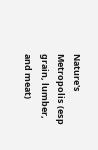Nature's Metropolis (esp grain, lumber, and meat)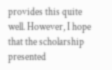provides this quite well. However, I hope that the scholarship presented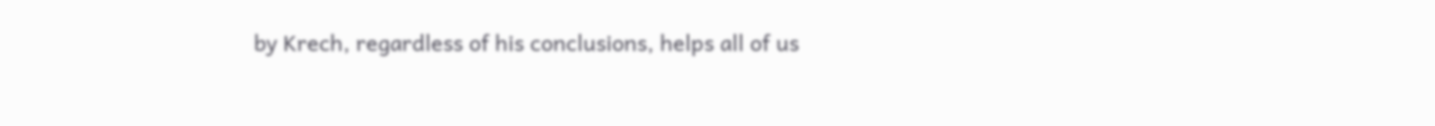by Krech, regardless of his conclusions, helps all of us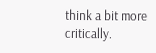think a bit more critically.